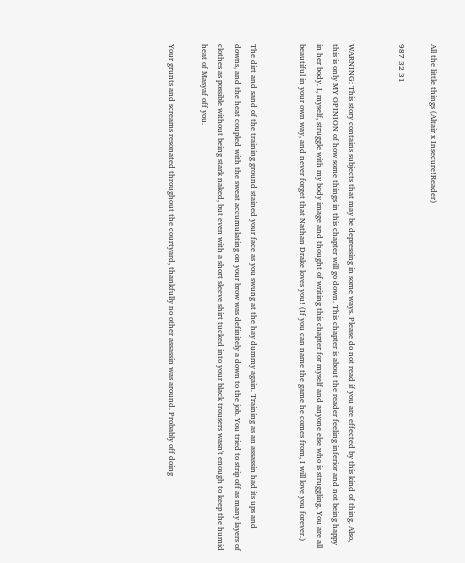All the little things (Altair x Insecure!Reader)

987 32 31


WARNING: This story contains subjects that may be depressing in some ways. Please do not read if you are effected by this kind of thing. Also, this is only MY OPINION of how some things in this chapter will go down. This chapter is about the reader feeling inferior and not being happy in her body. I, myself, struggle with my body image and thought of writing this chapter for myself and anyone else who is struggling. You are all beautiful in your own way, and never forget that Nathan Drake loves you! (If you can name the game he comes from, I will love you forever.)


The dirt and sand of the training ground stained your face as you swung at the hay dummy again. Training as an assassin had its ups and downs, and the heat coupled with the sweat accumulating on your brow was definitely a down to the job. You tried to strip off as many layers of clothes as possible without being stark naked, but even with a short sleeve shirt tucked into your black trousers wasn't enough to keep the humid heat of Masyaf off you.

Your grunts and screams resonated throughout the courtyard, thankfully no other assassin was around. Probably off doing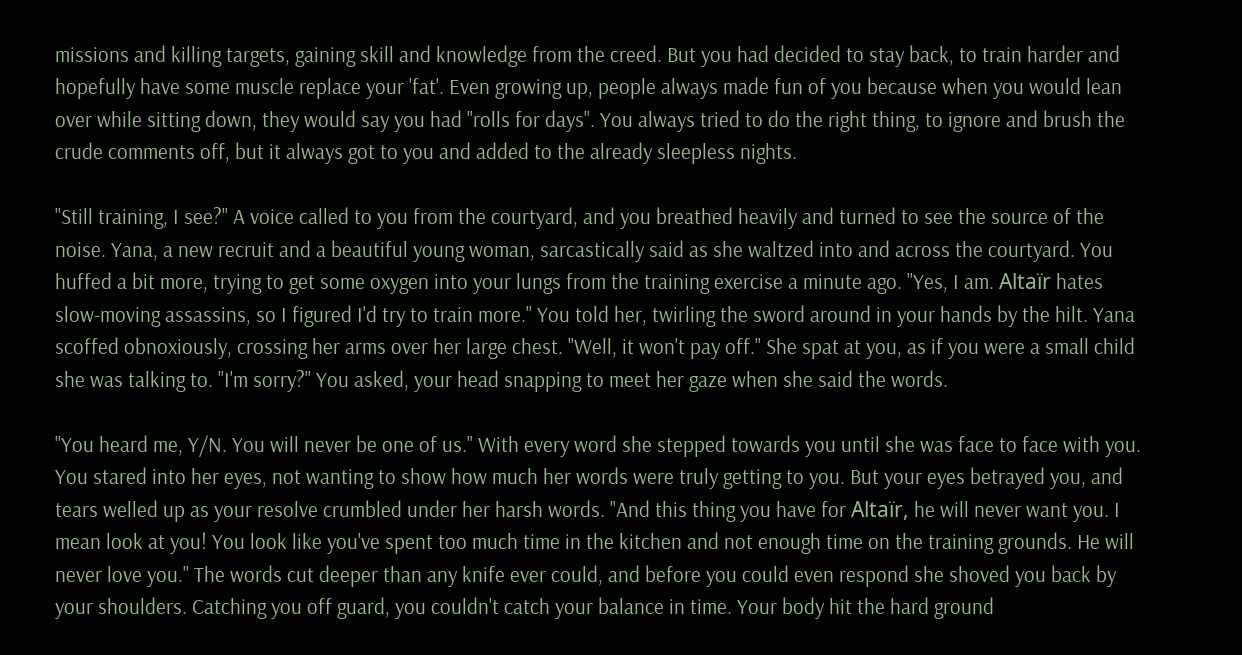missions and killing targets, gaining skill and knowledge from the creed. But you had decided to stay back, to train harder and hopefully have some muscle replace your 'fat'. Even growing up, people always made fun of you because when you would lean over while sitting down, they would say you had "rolls for days". You always tried to do the right thing, to ignore and brush the crude comments off, but it always got to you and added to the already sleepless nights.

"Still training, I see?" A voice called to you from the courtyard, and you breathed heavily and turned to see the source of the noise. Yana, a new recruit and a beautiful young woman, sarcastically said as she waltzed into and across the courtyard. You huffed a bit more, trying to get some oxygen into your lungs from the training exercise a minute ago. "Yes, I am. Altaïr hates slow-moving assassins, so I figured I'd try to train more." You told her, twirling the sword around in your hands by the hilt. Yana scoffed obnoxiously, crossing her arms over her large chest. "Well, it won't pay off." She spat at you, as if you were a small child she was talking to. "I'm sorry?" You asked, your head snapping to meet her gaze when she said the words.

"You heard me, Y/N. You will never be one of us." With every word she stepped towards you until she was face to face with you. You stared into her eyes, not wanting to show how much her words were truly getting to you. But your eyes betrayed you, and tears welled up as your resolve crumbled under her harsh words. "And this thing you have for Altaïr, he will never want you. I mean look at you! You look like you've spent too much time in the kitchen and not enough time on the training grounds. He will never love you." The words cut deeper than any knife ever could, and before you could even respond she shoved you back by your shoulders. Catching you off guard, you couldn't catch your balance in time. Your body hit the hard ground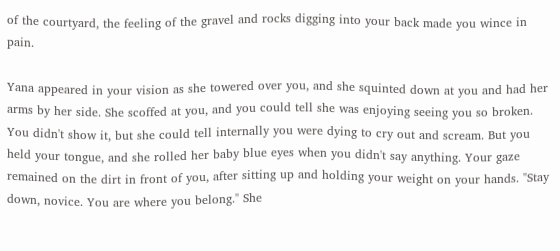of the courtyard, the feeling of the gravel and rocks digging into your back made you wince in pain.

Yana appeared in your vision as she towered over you, and she squinted down at you and had her arms by her side. She scoffed at you, and you could tell she was enjoying seeing you so broken. You didn't show it, but she could tell internally you were dying to cry out and scream. But you held your tongue, and she rolled her baby blue eyes when you didn't say anything. Your gaze remained on the dirt in front of you, after sitting up and holding your weight on your hands. "Stay down, novice. You are where you belong." She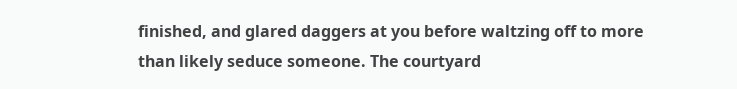finished, and glared daggers at you before waltzing off to more than likely seduce someone. The courtyard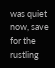was quiet now, save for the rustling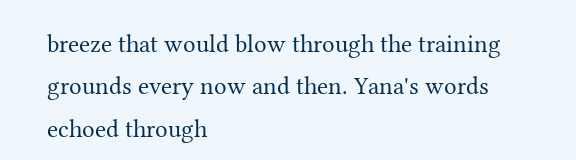breeze that would blow through the training grounds every now and then. Yana's words echoed through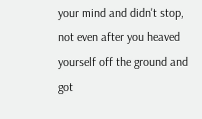your mind and didn't stop, not even after you heaved yourself off the ground and got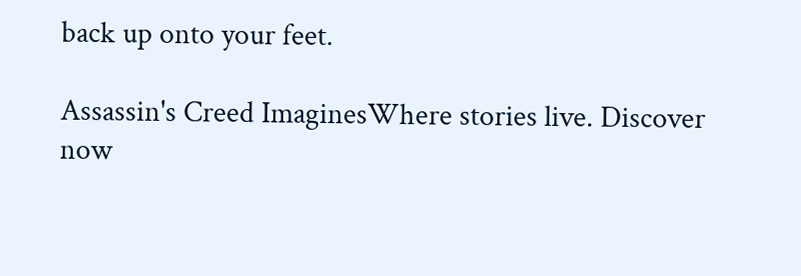back up onto your feet.

Assassin's Creed ImaginesWhere stories live. Discover now